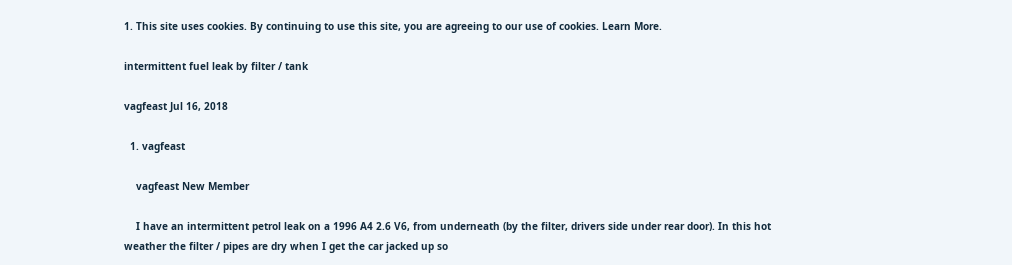1. This site uses cookies. By continuing to use this site, you are agreeing to our use of cookies. Learn More.

intermittent fuel leak by filter / tank

vagfeast Jul 16, 2018

  1. vagfeast

    vagfeast New Member

    I have an intermittent petrol leak on a 1996 A4 2.6 V6, from underneath (by the filter, drivers side under rear door). In this hot weather the filter / pipes are dry when I get the car jacked up so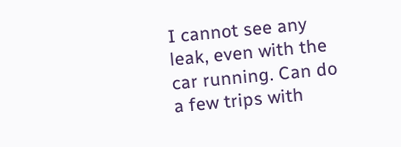I cannot see any leak, even with the car running. Can do a few trips with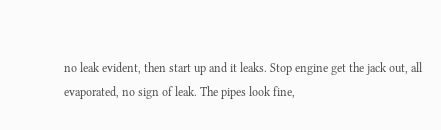no leak evident, then start up and it leaks. Stop engine get the jack out, all evaporated, no sign of leak. The pipes look fine,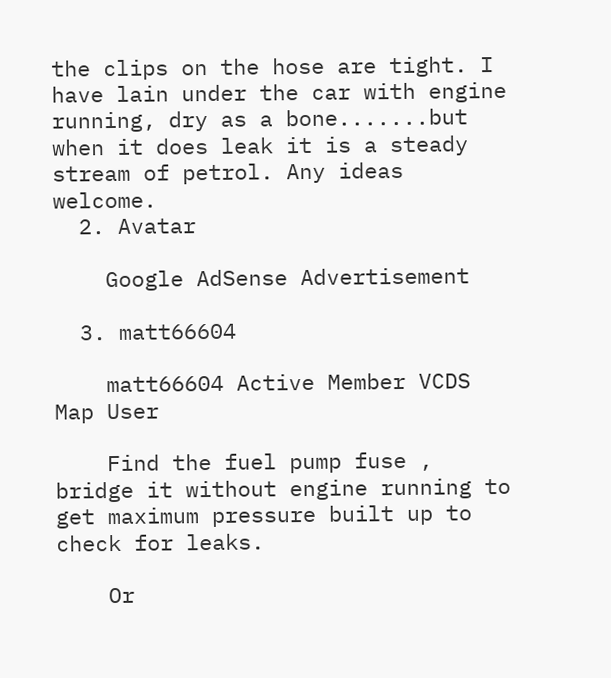the clips on the hose are tight. I have lain under the car with engine running, dry as a bone.......but when it does leak it is a steady stream of petrol. Any ideas welcome.
  2. Avatar

    Google AdSense Advertisement

  3. matt66604

    matt66604 Active Member VCDS Map User

    Find the fuel pump fuse , bridge it without engine running to get maximum pressure built up to check for leaks.

    Or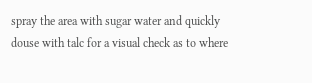spray the area with sugar water and quickly douse with talc for a visual check as to where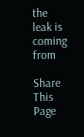the leak is coming from

Share This Page